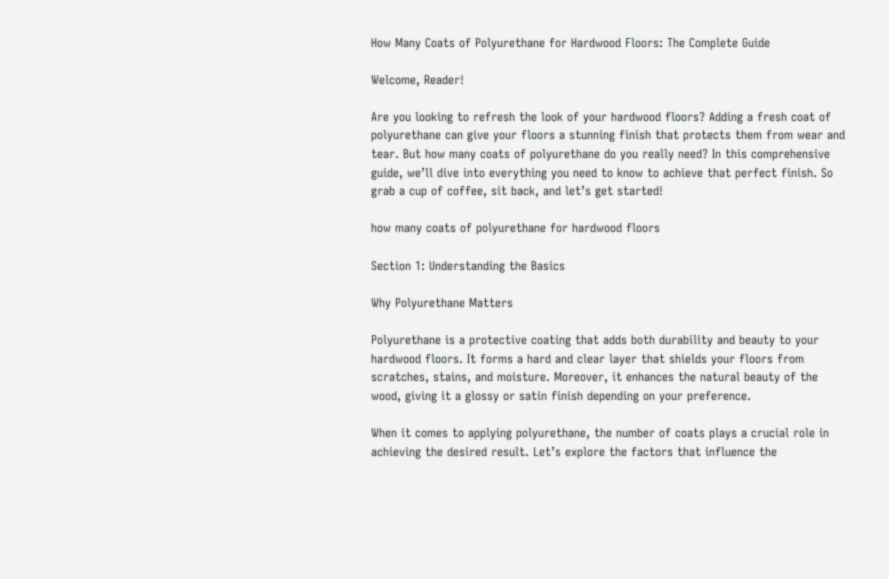How Many Coats of Polyurethane for Hardwood Floors: The Complete Guide

Welcome, Reader!

Are you looking to refresh the look of your hardwood floors? Adding a fresh coat of polyurethane can give your floors a stunning finish that protects them from wear and tear. But how many coats of polyurethane do you really need? In this comprehensive guide, we’ll dive into everything you need to know to achieve that perfect finish. So grab a cup of coffee, sit back, and let’s get started!

how many coats of polyurethane for hardwood floors

Section 1: Understanding the Basics

Why Polyurethane Matters

Polyurethane is a protective coating that adds both durability and beauty to your hardwood floors. It forms a hard and clear layer that shields your floors from scratches, stains, and moisture. Moreover, it enhances the natural beauty of the wood, giving it a glossy or satin finish depending on your preference.

When it comes to applying polyurethane, the number of coats plays a crucial role in achieving the desired result. Let’s explore the factors that influence the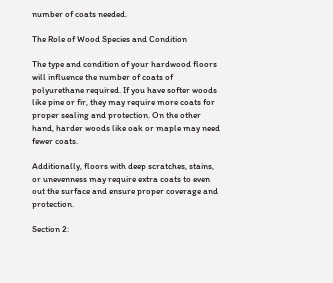number of coats needed.

The Role of Wood Species and Condition

The type and condition of your hardwood floors will influence the number of coats of polyurethane required. If you have softer woods like pine or fir, they may require more coats for proper sealing and protection. On the other hand, harder woods like oak or maple may need fewer coats.

Additionally, floors with deep scratches, stains, or unevenness may require extra coats to even out the surface and ensure proper coverage and protection.

Section 2: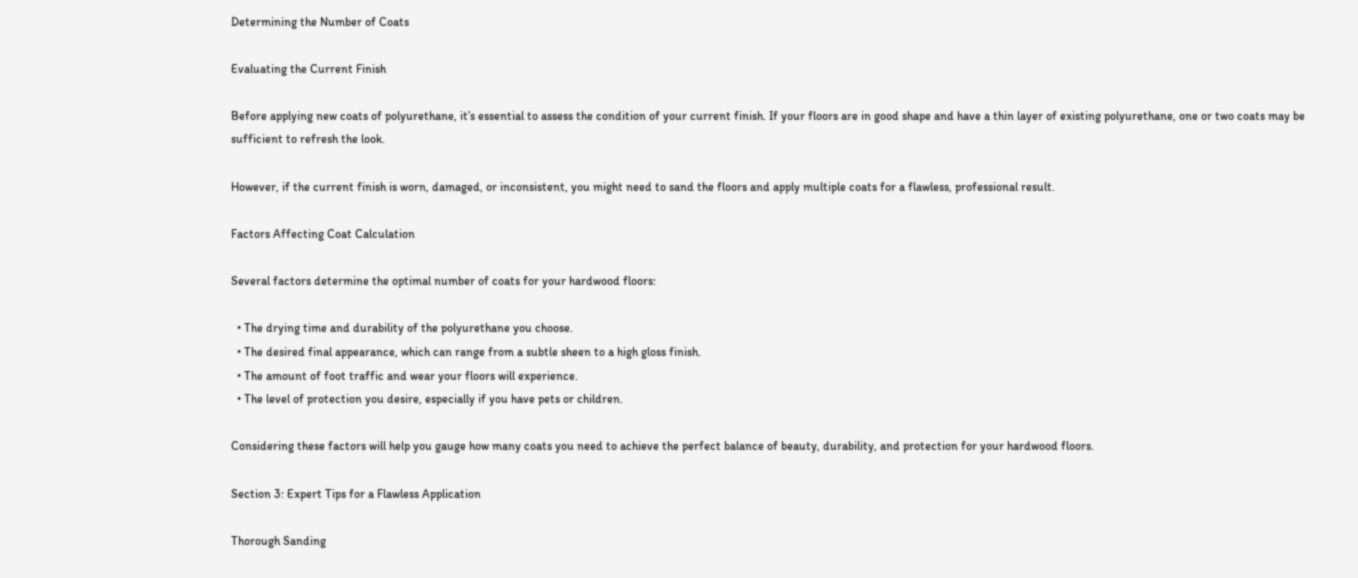Determining the Number of Coats

Evaluating the Current Finish

Before applying new coats of polyurethane, it’s essential to assess the condition of your current finish. If your floors are in good shape and have a thin layer of existing polyurethane, one or two coats may be sufficient to refresh the look.

However, if the current finish is worn, damaged, or inconsistent, you might need to sand the floors and apply multiple coats for a flawless, professional result.

Factors Affecting Coat Calculation

Several factors determine the optimal number of coats for your hardwood floors:

  • The drying time and durability of the polyurethane you choose.
  • The desired final appearance, which can range from a subtle sheen to a high gloss finish.
  • The amount of foot traffic and wear your floors will experience.
  • The level of protection you desire, especially if you have pets or children.

Considering these factors will help you gauge how many coats you need to achieve the perfect balance of beauty, durability, and protection for your hardwood floors.

Section 3: Expert Tips for a Flawless Application

Thorough Sanding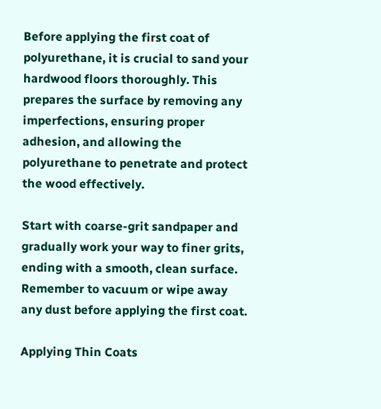Before applying the first coat of polyurethane, it is crucial to sand your hardwood floors thoroughly. This prepares the surface by removing any imperfections, ensuring proper adhesion, and allowing the polyurethane to penetrate and protect the wood effectively.

Start with coarse-grit sandpaper and gradually work your way to finer grits, ending with a smooth, clean surface. Remember to vacuum or wipe away any dust before applying the first coat.

Applying Thin Coats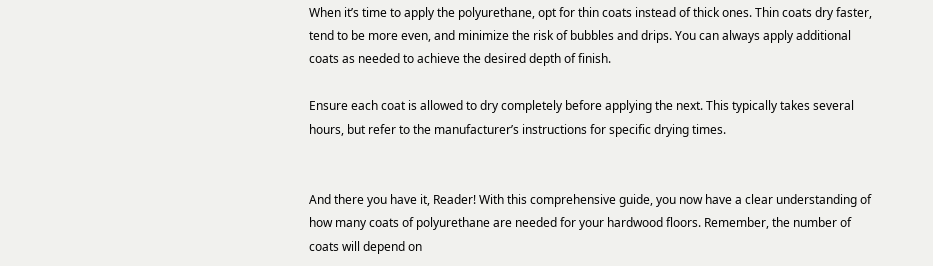When it’s time to apply the polyurethane, opt for thin coats instead of thick ones. Thin coats dry faster, tend to be more even, and minimize the risk of bubbles and drips. You can always apply additional coats as needed to achieve the desired depth of finish.

Ensure each coat is allowed to dry completely before applying the next. This typically takes several hours, but refer to the manufacturer’s instructions for specific drying times.


And there you have it, Reader! With this comprehensive guide, you now have a clear understanding of how many coats of polyurethane are needed for your hardwood floors. Remember, the number of coats will depend on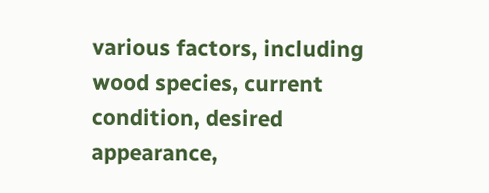various factors, including wood species, current condition, desired appearance,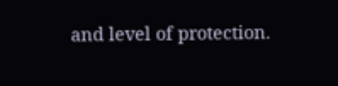and level of protection.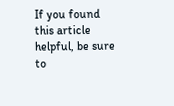If you found this article helpful, be sure to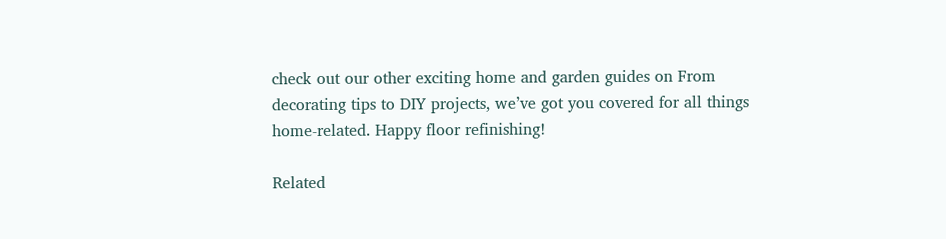check out our other exciting home and garden guides on From decorating tips to DIY projects, we’ve got you covered for all things home-related. Happy floor refinishing!

Related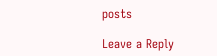posts

Leave a Reply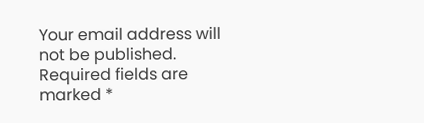Your email address will not be published. Required fields are marked *